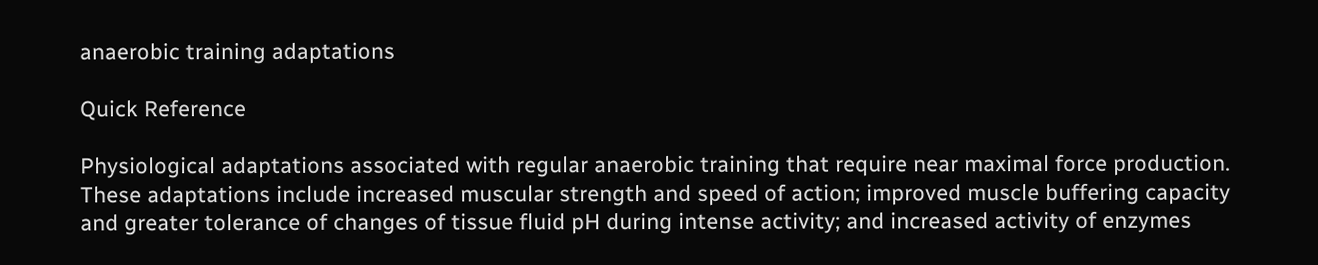anaerobic training adaptations

Quick Reference

Physiological adaptations associated with regular anaerobic training that require near maximal force production. These adaptations include increased muscular strength and speed of action; improved muscle buffering capacity and greater tolerance of changes of tissue fluid pH during intense activity; and increased activity of enzymes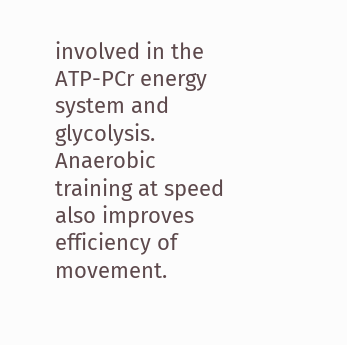involved in the ATP-PCr energy system and glycolysis. Anaerobic training at speed also improves efficiency of movement.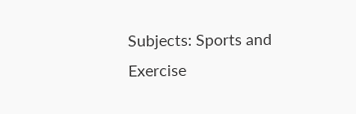Subjects: Sports and Exercise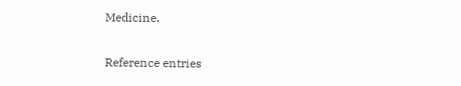Medicine.

Reference entries